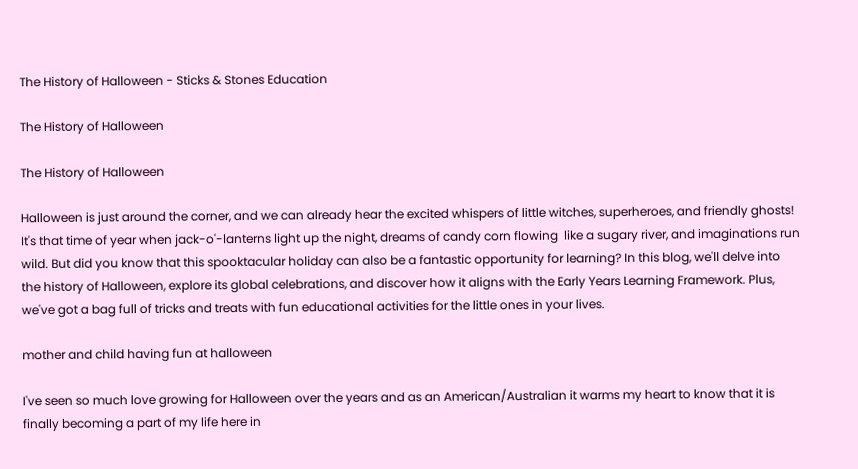The History of Halloween - Sticks & Stones Education

The History of Halloween

The History of Halloween

Halloween is just around the corner, and we can already hear the excited whispers of little witches, superheroes, and friendly ghosts! It's that time of year when jack-o'-lanterns light up the night, dreams of candy corn flowing  like a sugary river, and imaginations run wild. But did you know that this spooktacular holiday can also be a fantastic opportunity for learning? In this blog, we'll delve into the history of Halloween, explore its global celebrations, and discover how it aligns with the Early Years Learning Framework. Plus, we've got a bag full of tricks and treats with fun educational activities for the little ones in your lives.

mother and child having fun at halloween

I've seen so much love growing for Halloween over the years and as an American/Australian it warms my heart to know that it is finally becoming a part of my life here in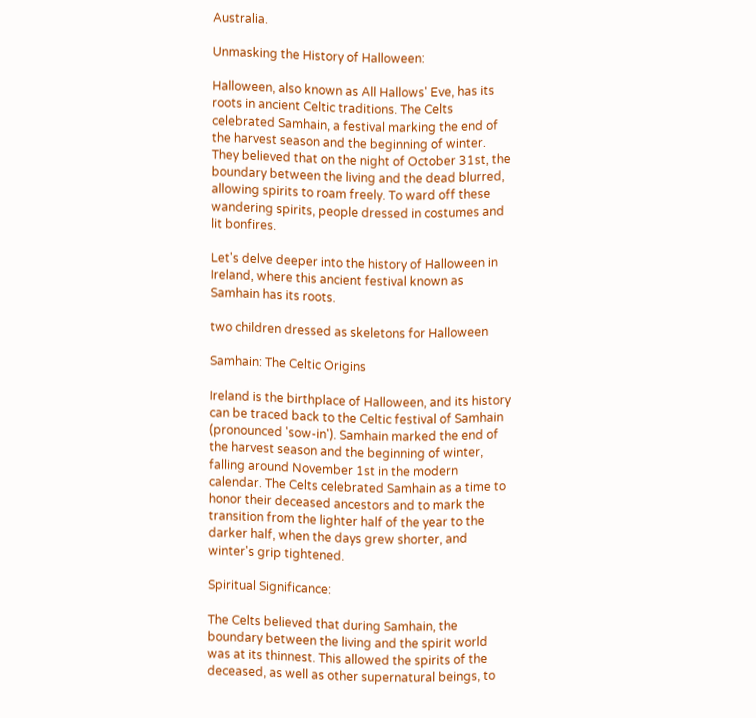Australia.

Unmasking the History of Halloween:

Halloween, also known as All Hallows' Eve, has its roots in ancient Celtic traditions. The Celts celebrated Samhain, a festival marking the end of the harvest season and the beginning of winter. They believed that on the night of October 31st, the boundary between the living and the dead blurred, allowing spirits to roam freely. To ward off these wandering spirits, people dressed in costumes and lit bonfires.

Let's delve deeper into the history of Halloween in Ireland, where this ancient festival known as Samhain has its roots.

two children dressed as skeletons for Halloween

Samhain: The Celtic Origins

Ireland is the birthplace of Halloween, and its history can be traced back to the Celtic festival of Samhain (pronounced 'sow-in'). Samhain marked the end of the harvest season and the beginning of winter, falling around November 1st in the modern calendar. The Celts celebrated Samhain as a time to honor their deceased ancestors and to mark the transition from the lighter half of the year to the darker half, when the days grew shorter, and winter's grip tightened.

Spiritual Significance:

The Celts believed that during Samhain, the boundary between the living and the spirit world was at its thinnest. This allowed the spirits of the deceased, as well as other supernatural beings, to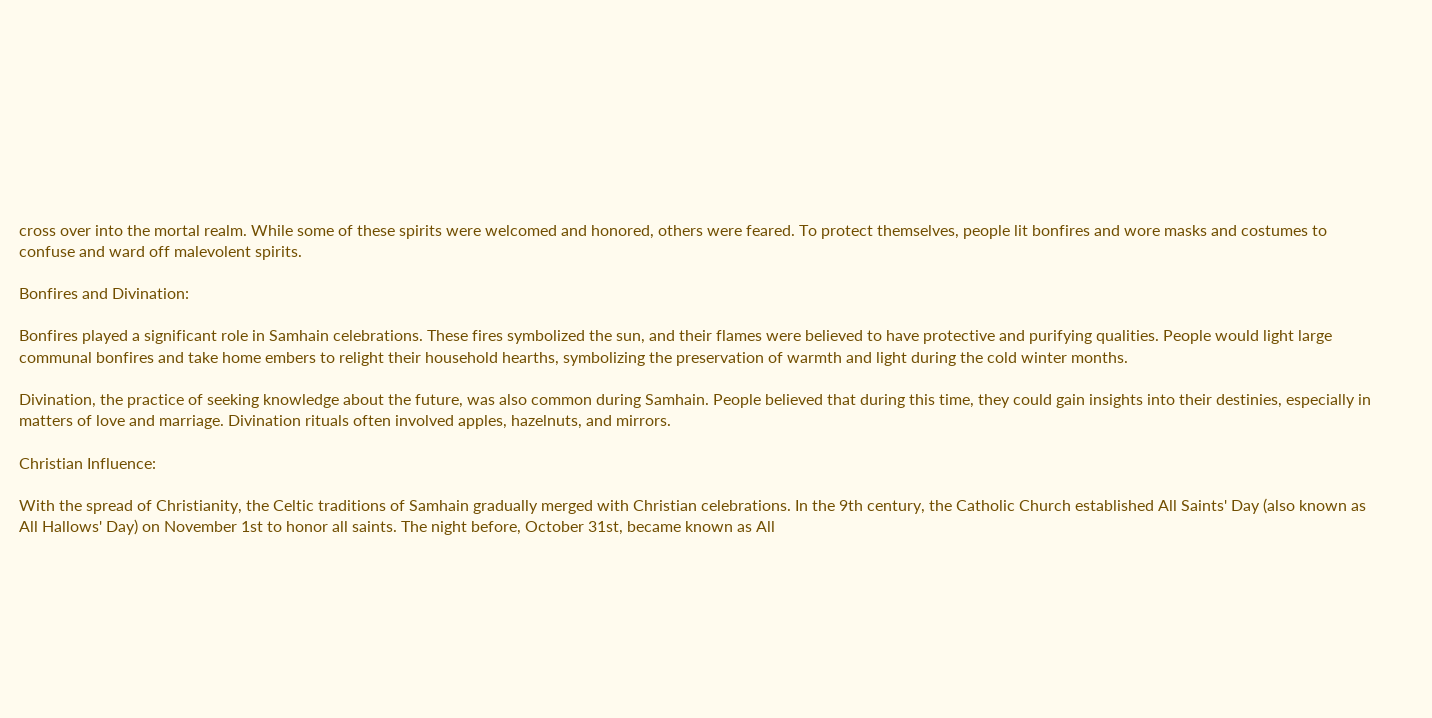cross over into the mortal realm. While some of these spirits were welcomed and honored, others were feared. To protect themselves, people lit bonfires and wore masks and costumes to confuse and ward off malevolent spirits.

Bonfires and Divination:

Bonfires played a significant role in Samhain celebrations. These fires symbolized the sun, and their flames were believed to have protective and purifying qualities. People would light large communal bonfires and take home embers to relight their household hearths, symbolizing the preservation of warmth and light during the cold winter months.

Divination, the practice of seeking knowledge about the future, was also common during Samhain. People believed that during this time, they could gain insights into their destinies, especially in matters of love and marriage. Divination rituals often involved apples, hazelnuts, and mirrors.

Christian Influence:

With the spread of Christianity, the Celtic traditions of Samhain gradually merged with Christian celebrations. In the 9th century, the Catholic Church established All Saints' Day (also known as All Hallows' Day) on November 1st to honor all saints. The night before, October 31st, became known as All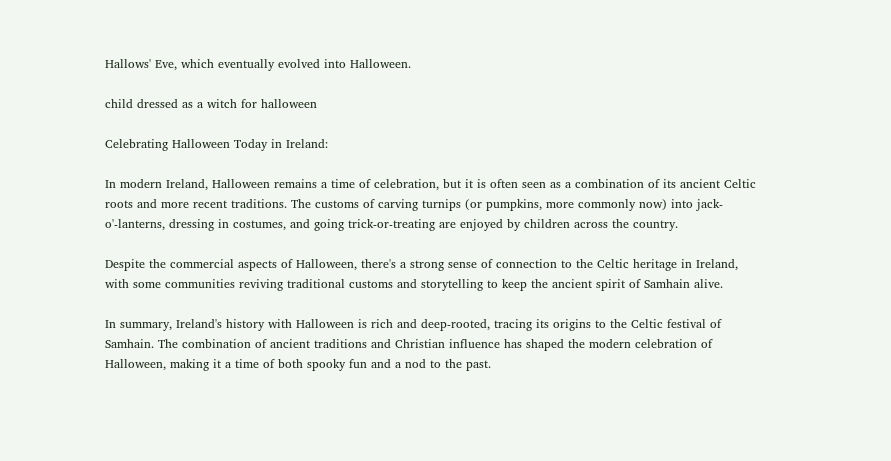Hallows' Eve, which eventually evolved into Halloween.

child dressed as a witch for halloween

Celebrating Halloween Today in Ireland:

In modern Ireland, Halloween remains a time of celebration, but it is often seen as a combination of its ancient Celtic roots and more recent traditions. The customs of carving turnips (or pumpkins, more commonly now) into jack-o'-lanterns, dressing in costumes, and going trick-or-treating are enjoyed by children across the country.

Despite the commercial aspects of Halloween, there's a strong sense of connection to the Celtic heritage in Ireland, with some communities reviving traditional customs and storytelling to keep the ancient spirit of Samhain alive.

In summary, Ireland's history with Halloween is rich and deep-rooted, tracing its origins to the Celtic festival of Samhain. The combination of ancient traditions and Christian influence has shaped the modern celebration of Halloween, making it a time of both spooky fun and a nod to the past.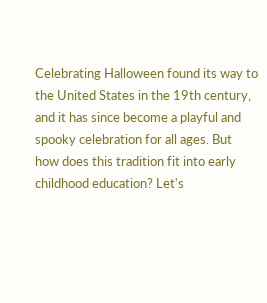Celebrating Halloween found its way to the United States in the 19th century, and it has since become a playful and spooky celebration for all ages. But how does this tradition fit into early childhood education? Let's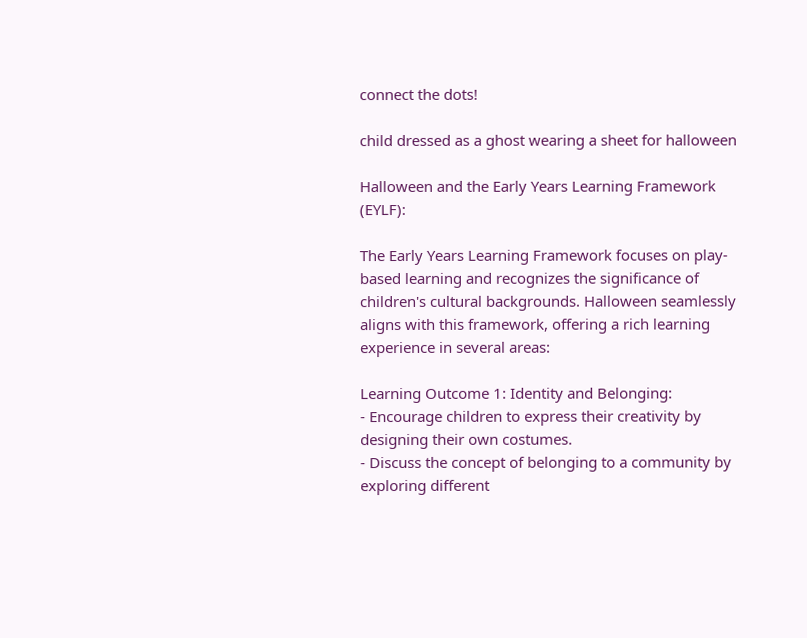connect the dots!

child dressed as a ghost wearing a sheet for halloween

Halloween and the Early Years Learning Framework (EYLF):

The Early Years Learning Framework focuses on play-based learning and recognizes the significance of children's cultural backgrounds. Halloween seamlessly aligns with this framework, offering a rich learning experience in several areas:

Learning Outcome 1: Identity and Belonging:
- Encourage children to express their creativity by designing their own costumes.
- Discuss the concept of belonging to a community by exploring different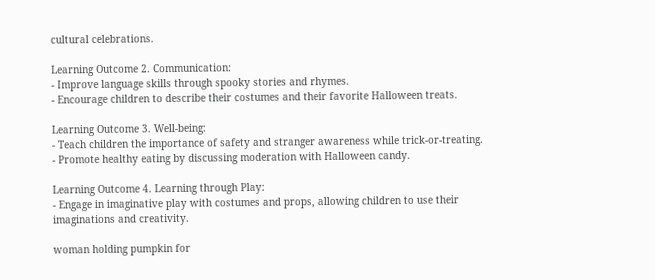cultural celebrations.

Learning Outcome 2. Communication:
- Improve language skills through spooky stories and rhymes.
- Encourage children to describe their costumes and their favorite Halloween treats.

Learning Outcome 3. Well-being:
- Teach children the importance of safety and stranger awareness while trick-or-treating.
- Promote healthy eating by discussing moderation with Halloween candy.

Learning Outcome 4. Learning through Play:
- Engage in imaginative play with costumes and props, allowing children to use their imaginations and creativity.

woman holding pumpkin for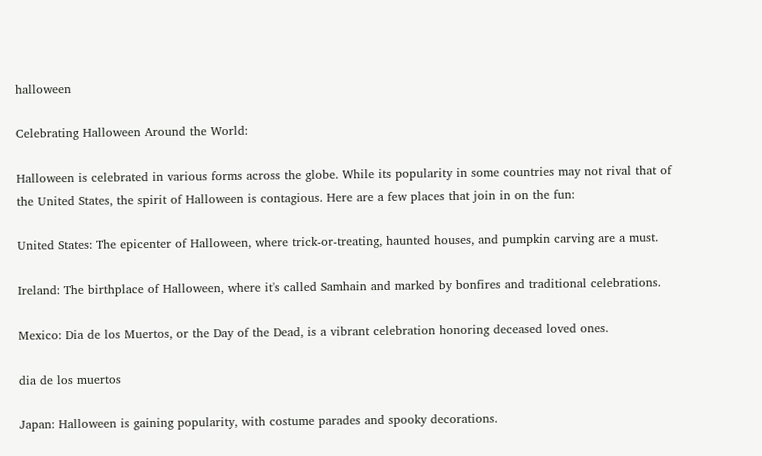halloween

Celebrating Halloween Around the World:

Halloween is celebrated in various forms across the globe. While its popularity in some countries may not rival that of the United States, the spirit of Halloween is contagious. Here are a few places that join in on the fun:

United States: The epicenter of Halloween, where trick-or-treating, haunted houses, and pumpkin carving are a must.

Ireland: The birthplace of Halloween, where it's called Samhain and marked by bonfires and traditional celebrations.

Mexico: Dia de los Muertos, or the Day of the Dead, is a vibrant celebration honoring deceased loved ones.

dia de los muertos

Japan: Halloween is gaining popularity, with costume parades and spooky decorations.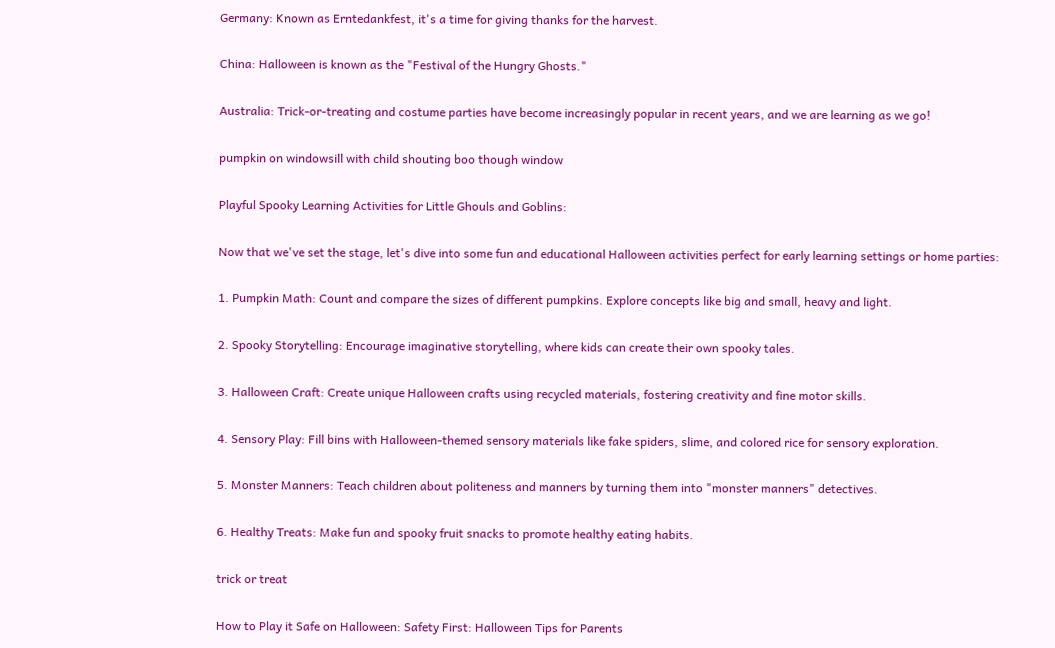Germany: Known as Erntedankfest, it's a time for giving thanks for the harvest.

China: Halloween is known as the "Festival of the Hungry Ghosts."

Australia: Trick-or-treating and costume parties have become increasingly popular in recent years, and we are learning as we go!

pumpkin on windowsill with child shouting boo though window

Playful Spooky Learning Activities for Little Ghouls and Goblins:

Now that we've set the stage, let's dive into some fun and educational Halloween activities perfect for early learning settings or home parties:

1. Pumpkin Math: Count and compare the sizes of different pumpkins. Explore concepts like big and small, heavy and light.

2. Spooky Storytelling: Encourage imaginative storytelling, where kids can create their own spooky tales.

3. Halloween Craft: Create unique Halloween crafts using recycled materials, fostering creativity and fine motor skills.

4. Sensory Play: Fill bins with Halloween-themed sensory materials like fake spiders, slime, and colored rice for sensory exploration.

5. Monster Manners: Teach children about politeness and manners by turning them into "monster manners" detectives.

6. Healthy Treats: Make fun and spooky fruit snacks to promote healthy eating habits.

trick or treat

How to Play it Safe on Halloween: Safety First: Halloween Tips for Parents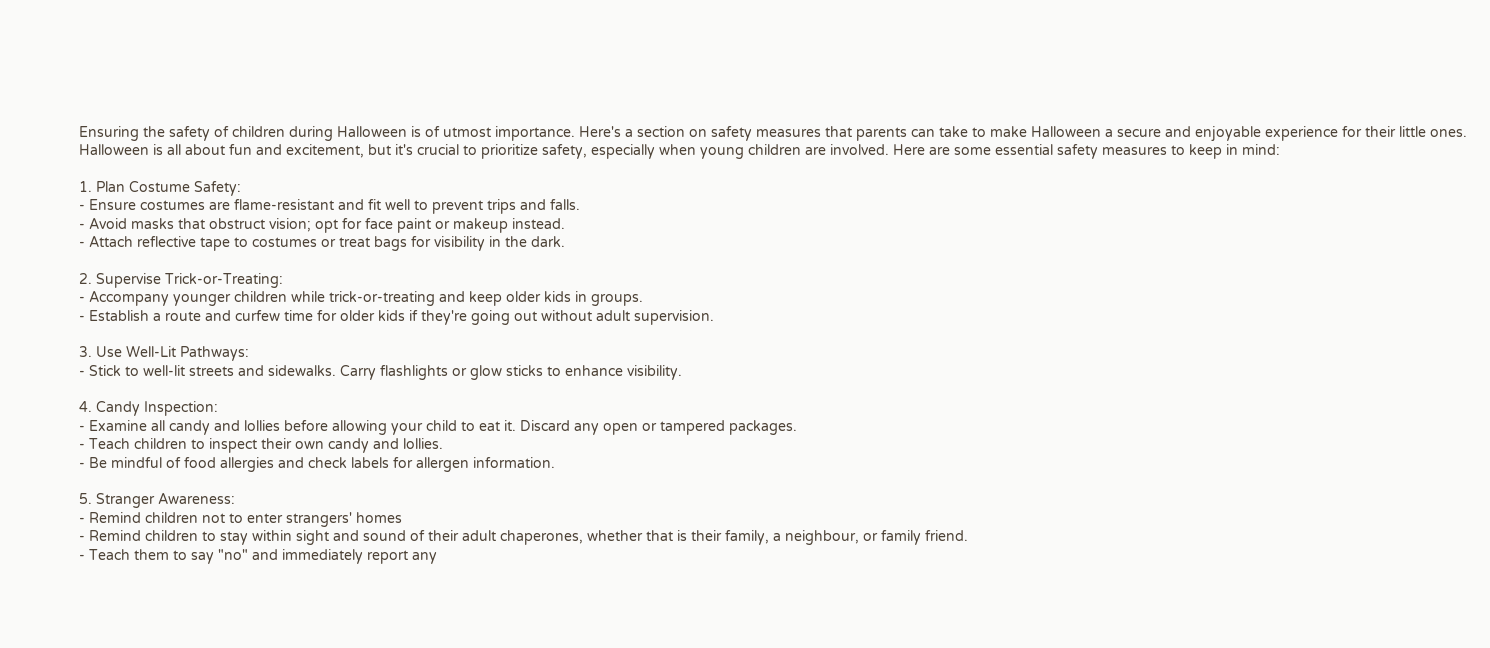Ensuring the safety of children during Halloween is of utmost importance. Here's a section on safety measures that parents can take to make Halloween a secure and enjoyable experience for their little ones.  Halloween is all about fun and excitement, but it's crucial to prioritize safety, especially when young children are involved. Here are some essential safety measures to keep in mind:

1. Plan Costume Safety:
- Ensure costumes are flame-resistant and fit well to prevent trips and falls.
- Avoid masks that obstruct vision; opt for face paint or makeup instead.
- Attach reflective tape to costumes or treat bags for visibility in the dark.

2. Supervise Trick-or-Treating:
- Accompany younger children while trick-or-treating and keep older kids in groups.
- Establish a route and curfew time for older kids if they're going out without adult supervision.

3. Use Well-Lit Pathways:
- Stick to well-lit streets and sidewalks. Carry flashlights or glow sticks to enhance visibility.

4. Candy Inspection:
- Examine all candy and lollies before allowing your child to eat it. Discard any open or tampered packages.
- Teach children to inspect their own candy and lollies.
- Be mindful of food allergies and check labels for allergen information.

5. Stranger Awareness:
- Remind children not to enter strangers' homes
- Remind children to stay within sight and sound of their adult chaperones, whether that is their family, a neighbour, or family friend.
- Teach them to say "no" and immediately report any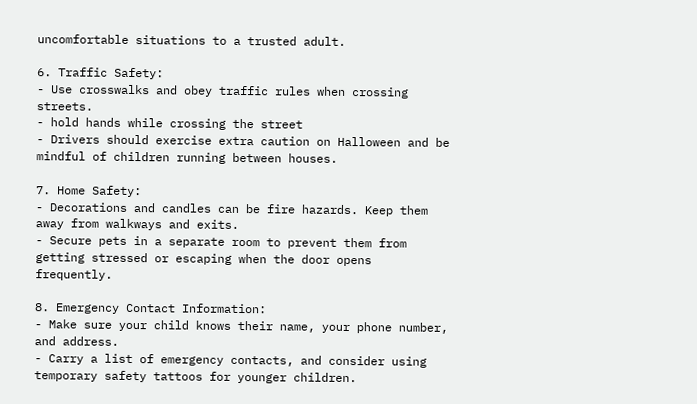uncomfortable situations to a trusted adult.

6. Traffic Safety:
- Use crosswalks and obey traffic rules when crossing streets.
- hold hands while crossing the street
- Drivers should exercise extra caution on Halloween and be mindful of children running between houses.

7. Home Safety:
- Decorations and candles can be fire hazards. Keep them away from walkways and exits.
- Secure pets in a separate room to prevent them from getting stressed or escaping when the door opens frequently.

8. Emergency Contact Information:
- Make sure your child knows their name, your phone number, and address.
- Carry a list of emergency contacts, and consider using temporary safety tattoos for younger children.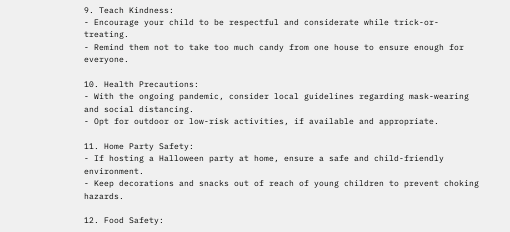9. Teach Kindness:
- Encourage your child to be respectful and considerate while trick-or-treating.
- Remind them not to take too much candy from one house to ensure enough for everyone.

10. Health Precautions:
- With the ongoing pandemic, consider local guidelines regarding mask-wearing and social distancing.
- Opt for outdoor or low-risk activities, if available and appropriate.

11. Home Party Safety:
- If hosting a Halloween party at home, ensure a safe and child-friendly environment.
- Keep decorations and snacks out of reach of young children to prevent choking hazards.

12. Food Safety: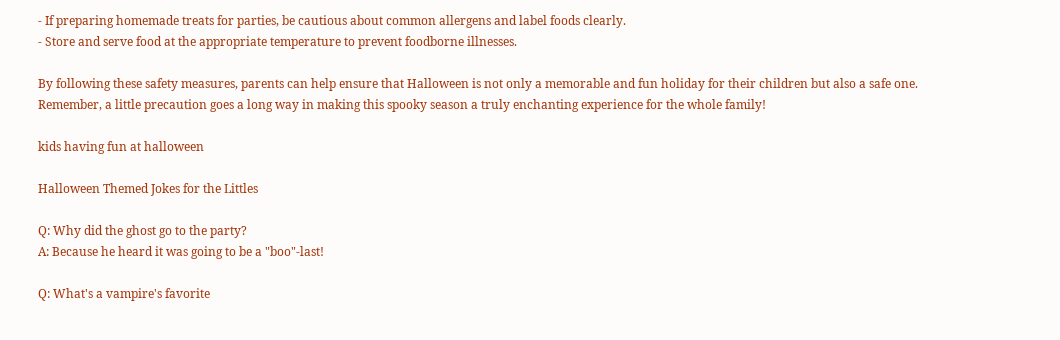- If preparing homemade treats for parties, be cautious about common allergens and label foods clearly.
- Store and serve food at the appropriate temperature to prevent foodborne illnesses.

By following these safety measures, parents can help ensure that Halloween is not only a memorable and fun holiday for their children but also a safe one. Remember, a little precaution goes a long way in making this spooky season a truly enchanting experience for the whole family!

kids having fun at halloween

Halloween Themed Jokes for the Littles

Q: Why did the ghost go to the party?
A: Because he heard it was going to be a "boo"-last!

Q: What's a vampire's favorite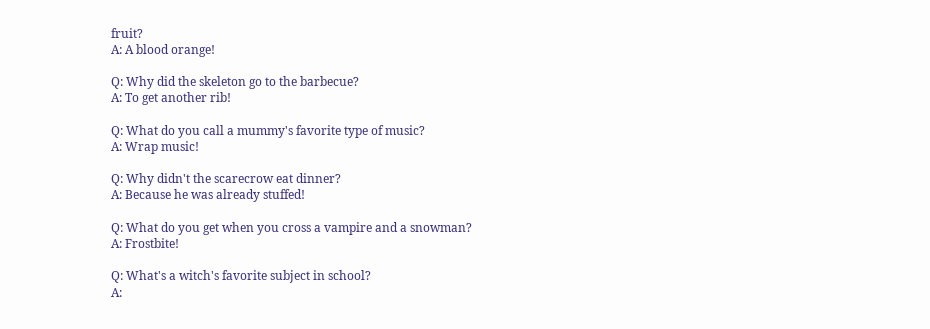fruit?
A: A blood orange!

Q: Why did the skeleton go to the barbecue?
A: To get another rib!

Q: What do you call a mummy's favorite type of music?
A: Wrap music!

Q: Why didn't the scarecrow eat dinner?
A: Because he was already stuffed!

Q: What do you get when you cross a vampire and a snowman?
A: Frostbite!

Q: What's a witch's favorite subject in school?
A: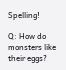Spelling!

Q: How do monsters like their eggs?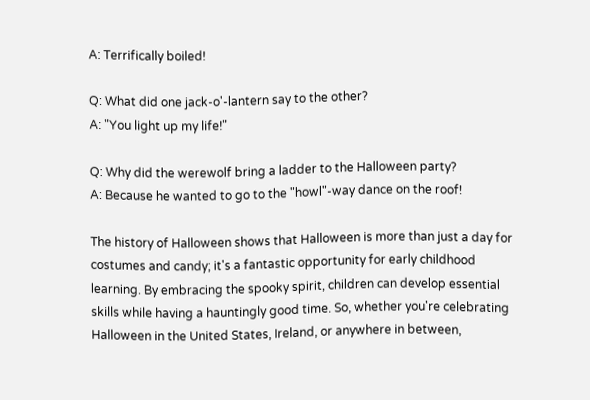A: Terrifically boiled!

Q: What did one jack-o'-lantern say to the other?
A: "You light up my life!"

Q: Why did the werewolf bring a ladder to the Halloween party?
A: Because he wanted to go to the "howl"-way dance on the roof!

The history of Halloween shows that Halloween is more than just a day for costumes and candy; it's a fantastic opportunity for early childhood learning. By embracing the spooky spirit, children can develop essential skills while having a hauntingly good time. So, whether you're celebrating Halloween in the United States, Ireland, or anywhere in between,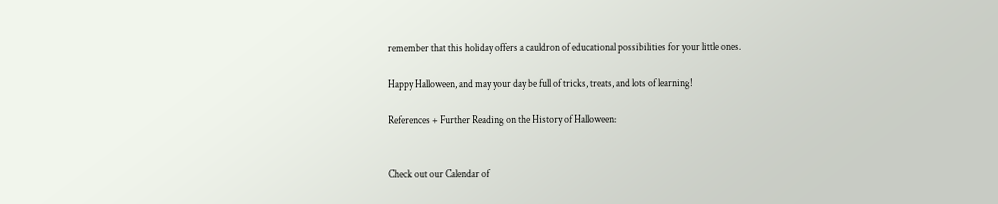remember that this holiday offers a cauldron of educational possibilities for your little ones.

Happy Halloween, and may your day be full of tricks, treats, and lots of learning!

References + Further Reading on the History of Halloween:


Check out our Calendar of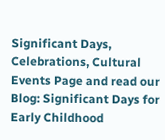Significant Days, Celebrations, Cultural Events Page and read our Blog: Significant Days for Early Childhood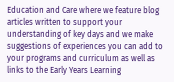Education and Care where we feature blog articles written to support your understanding of key days and we make suggestions of experiences you can add to your programs and curriculum as well as links to the Early Years Learning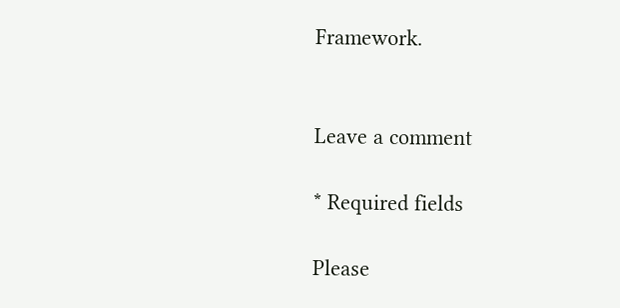Framework.


Leave a comment

* Required fields

Please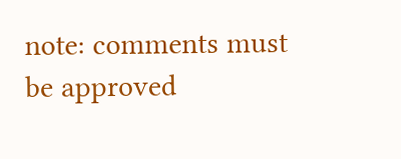note: comments must be approved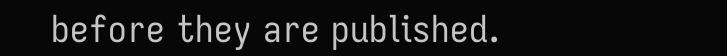before they are published.